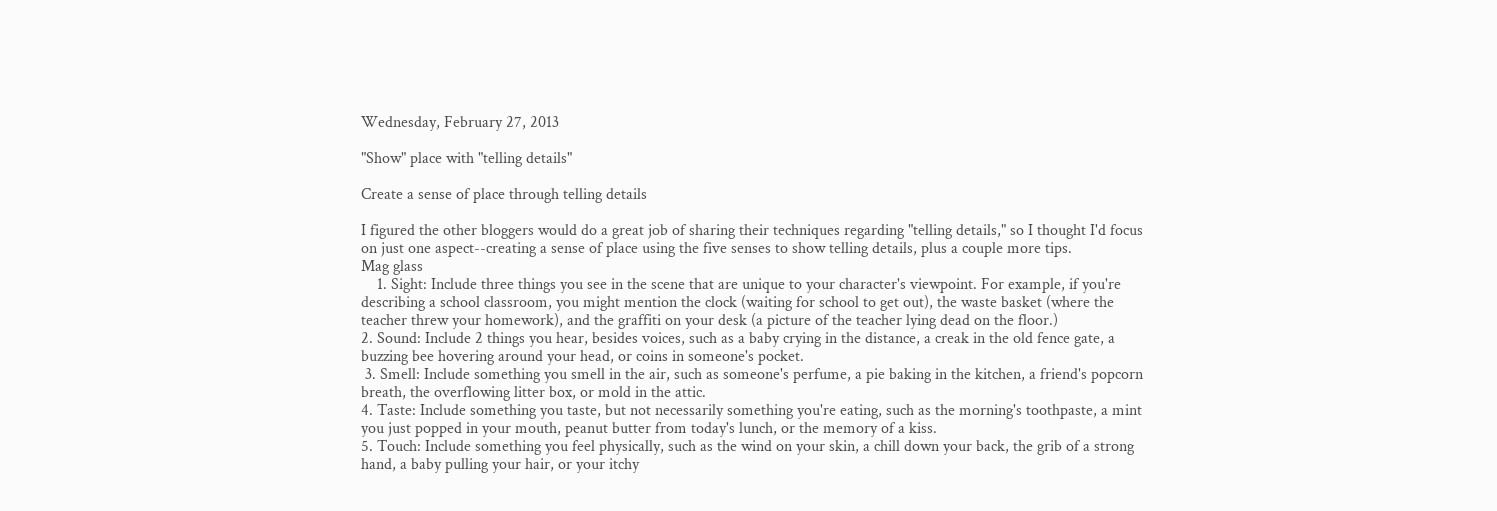Wednesday, February 27, 2013

"Show" place with "telling details"

Create a sense of place through telling details

I figured the other bloggers would do a great job of sharing their techniques regarding "telling details," so I thought I'd focus on just one aspect--creating a sense of place using the five senses to show telling details, plus a couple more tips.
Mag glass
    1. Sight: Include three things you see in the scene that are unique to your character's viewpoint. For example, if you're describing a school classroom, you might mention the clock (waiting for school to get out), the waste basket (where the teacher threw your homework), and the graffiti on your desk (a picture of the teacher lying dead on the floor.)
2. Sound: Include 2 things you hear, besides voices, such as a baby crying in the distance, a creak in the old fence gate, a buzzing bee hovering around your head, or coins in someone's pocket.
 3. Smell: Include something you smell in the air, such as someone's perfume, a pie baking in the kitchen, a friend's popcorn breath, the overflowing litter box, or mold in the attic.
4. Taste: Include something you taste, but not necessarily something you're eating, such as the morning's toothpaste, a mint you just popped in your mouth, peanut butter from today's lunch, or the memory of a kiss.
5. Touch: Include something you feel physically, such as the wind on your skin, a chill down your back, the grib of a strong hand, a baby pulling your hair, or your itchy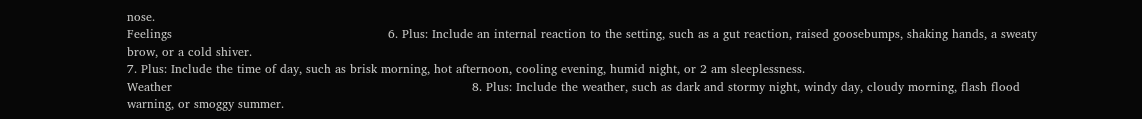nose.
Feelings                                                      6. Plus: Include an internal reaction to the setting, such as a gut reaction, raised goosebumps, shaking hands, a sweaty brow, or a cold shiver.
7. Plus: Include the time of day, such as brisk morning, hot afternoon, cooling evening, humid night, or 2 am sleeplessness.
Weather                                                                           8. Plus: Include the weather, such as dark and stormy night, windy day, cloudy morning, flash flood warning, or smoggy summer.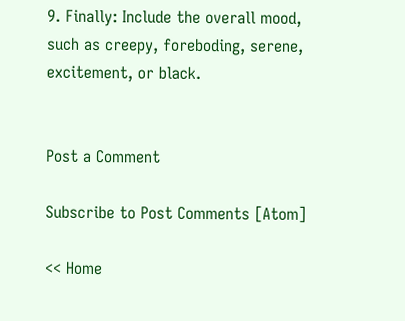9. Finally: Include the overall mood, such as creepy, foreboding, serene, excitement, or black.


Post a Comment

Subscribe to Post Comments [Atom]

<< Home